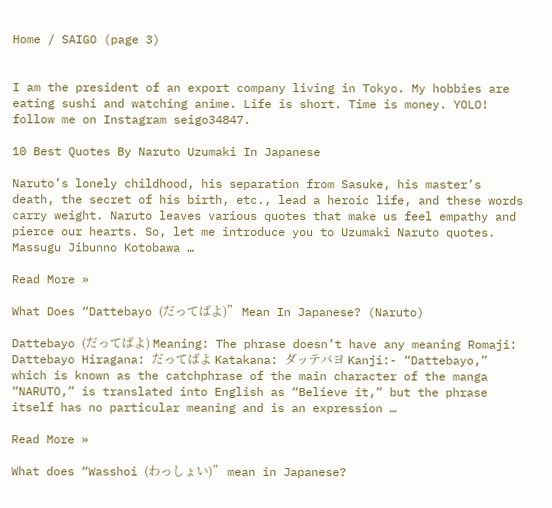Home / SAIGO (page 3)


I am the president of an export company living in Tokyo. My hobbies are eating sushi and watching anime. Life is short. Time is money. YOLO! follow me on Instagram seigo34847.

10 Best Quotes By Naruto Uzumaki In Japanese

Naruto’s lonely childhood, his separation from Sasuke, his master’s death, the secret of his birth, etc., lead a heroic life, and these words carry weight. Naruto leaves various quotes that make us feel empathy and pierce our hearts. So, let me introduce you to Uzumaki Naruto quotes. Massugu Jibunno Kotobawa …

Read More »

What Does “Dattebayo (だってばよ)” Mean In Japanese? (Naruto)

Dattebayo (だってばよ) Meaning: The phrase doesn’t have any meaning Romaji: Dattebayo Hiragana: だってばよ Katakana: ダッテバヨ Kanji:- “Dattebayo,” which is known as the catchphrase of the main character of the manga “NARUTO,” is translated into English as “Believe it,” but the phrase itself has no particular meaning and is an expression …

Read More »

What does “Wasshoi (わっしょい)” mean in Japanese?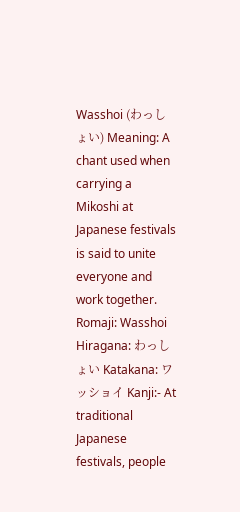Wasshoi (わっしょい) Meaning: A chant used when carrying a Mikoshi at Japanese festivals is said to unite everyone and work together. Romaji: Wasshoi Hiragana: わっしょい Katakana: ワッショイ Kanji:- At traditional Japanese festivals, people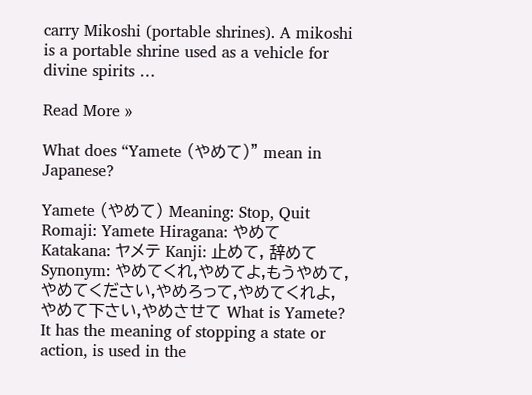carry Mikoshi (portable shrines). A mikoshi is a portable shrine used as a vehicle for divine spirits …

Read More »

What does “Yamete (やめて)” mean in Japanese?

Yamete (やめて) Meaning: Stop, Quit Romaji: Yamete Hiragana: やめて Katakana: ヤメテ Kanji: 止めて, 辞めて Synonym: やめてくれ,やめてよ,もうやめて,やめてください,やめろって,やめてくれよ,やめて下さい,やめさせて What is Yamete? It has the meaning of stopping a state or action, is used in the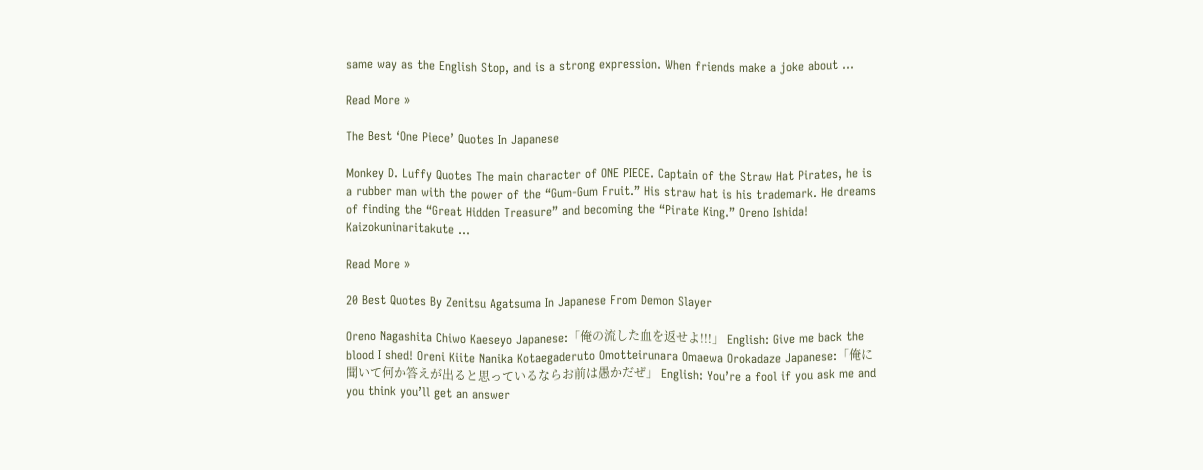same way as the English Stop, and is a strong expression. When friends make a joke about …

Read More »

The Best ‘One Piece’ Quotes In Japanese

Monkey D. Luffy Quotes The main character of ONE PIECE. Captain of the Straw Hat Pirates, he is a rubber man with the power of the “Gum-Gum Fruit.” His straw hat is his trademark. He dreams of finding the “Great Hidden Treasure” and becoming the “Pirate King.” Oreno Ishida! Kaizokuninaritakute …

Read More »

20 Best Quotes By Zenitsu Agatsuma In Japanese From Demon Slayer

Oreno Nagashita Chiwo Kaeseyo Japanese:「俺の流した血を返せよ!!!」 English: Give me back the blood I shed! Oreni Kiite Nanika Kotaegaderuto Omotteirunara Omaewa Orokadaze Japanese:「俺に聞いて何か答えが出ると思っているならお前は愚かだぜ」 English: You’re a fool if you ask me and you think you’ll get an answer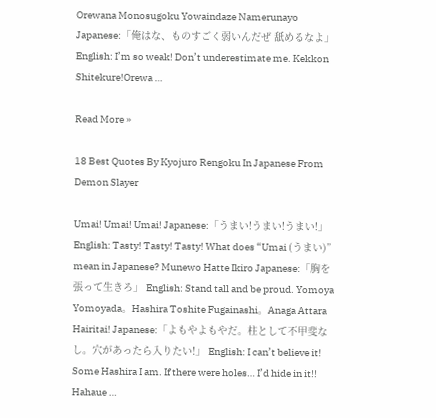Orewana Monosugoku Yowaindaze Namerunayo Japanese:「俺はな、ものすごく弱いんだぜ 舐めるなよ」 English: I’m so weak! Don’t underestimate me. Kekkon Shitekure!Orewa …

Read More »

18 Best Quotes By Kyojuro Rengoku In Japanese From Demon Slayer

Umai! Umai! Umai! Japanese:「うまい!うまい!うまい!」 English: Tasty! Tasty! Tasty! What does “Umai (うまい)” mean in Japanese? Munewo Hatte Ikiro Japanese:「胸を張って生きろ」 English: Stand tall and be proud. Yomoya Yomoyada。Hashira Toshite Fugainashi。Anaga Attara Hairitai! Japanese:「よもやよもやだ。柱として不甲斐なし。穴があったら入りたい!」 English: I can’t believe it! Some Hashira I am. If there were holes… I’d hide in it!! Hahaue …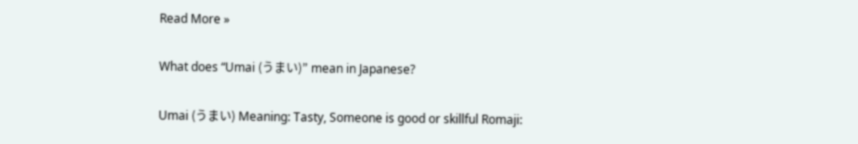Read More »

What does “Umai (うまい)” mean in Japanese?

Umai (うまい) Meaning: Tasty, Someone is good or skillful Romaji: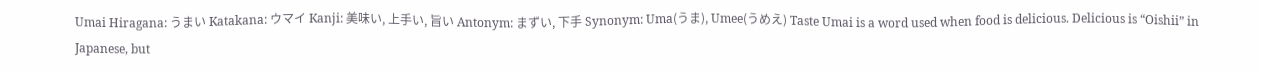Umai Hiragana: うまい Katakana: ウマイ Kanji: 美味い, 上手い, 旨い Antonym: まずい, 下手 Synonym: Uma(うま), Umee(うめえ) Taste Umai is a word used when food is delicious. Delicious is “Oishii” in Japanese, but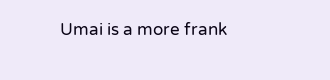Umai is a more frank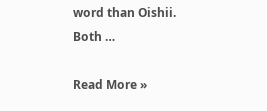word than Oishii. Both …

Read More »